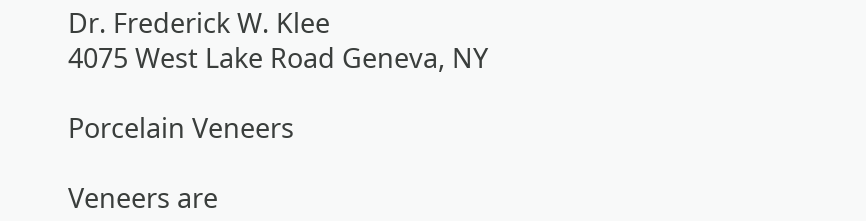Dr. Frederick W. Klee
4075 West Lake Road Geneva, NY

Porcelain Veneers

Veneers are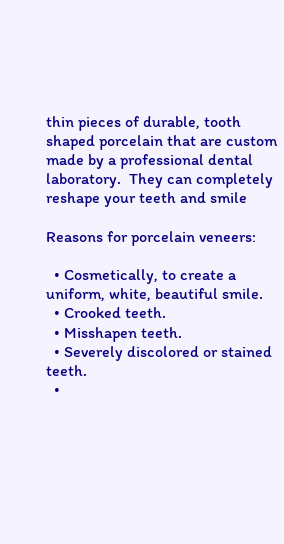thin pieces of durable, tooth shaped porcelain that are custom made by a professional dental laboratory.  They can completely reshape your teeth and smile

Reasons for porcelain veneers:

  • Cosmetically, to create a uniform, white, beautiful smile.
  • Crooked teeth.
  • Misshapen teeth.
  • Severely discolored or stained teeth.
  •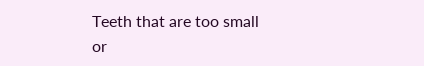Teeth that are too small or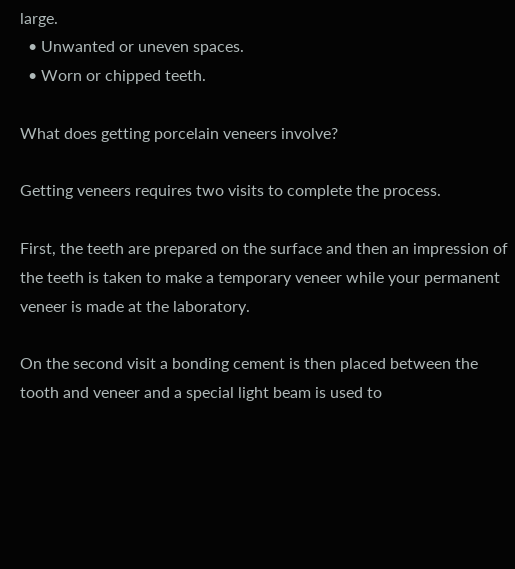large.
  • Unwanted or uneven spaces.
  • Worn or chipped teeth.

What does getting porcelain veneers involve?

Getting veneers requires two visits to complete the process.

First, the teeth are prepared on the surface and then an impression of the teeth is taken to make a temporary veneer while your permanent veneer is made at the laboratory.

On the second visit a bonding cement is then placed between the tooth and veneer and a special light beam is used to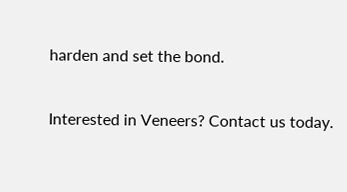harden and set the bond.

Interested in Veneers? Contact us today.